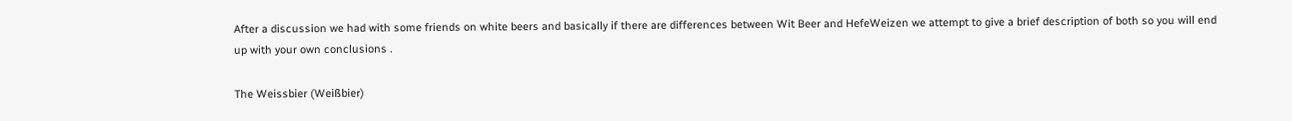After a discussion we had with some friends on white beers and basically if there are differences between Wit Beer and HefeWeizen we attempt to give a brief description of both so you will end up with your own conclusions .

The Weissbier (Weißbier)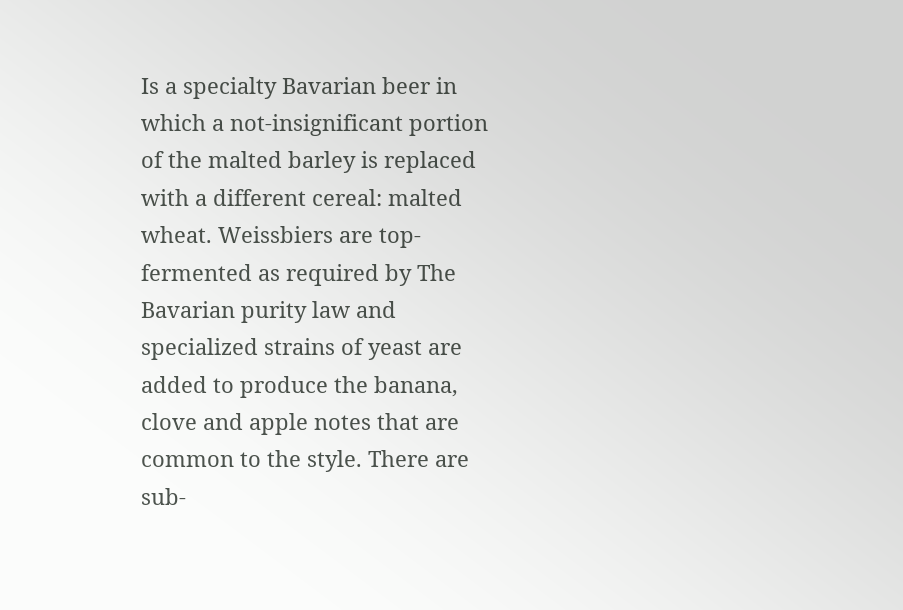Is a specialty Bavarian beer in which a not-insignificant portion of the malted barley is replaced with a different cereal: malted wheat. Weissbiers are top-fermented as required by The Bavarian purity law and specialized strains of yeast are added to produce the banana, clove and apple notes that are common to the style. There are sub-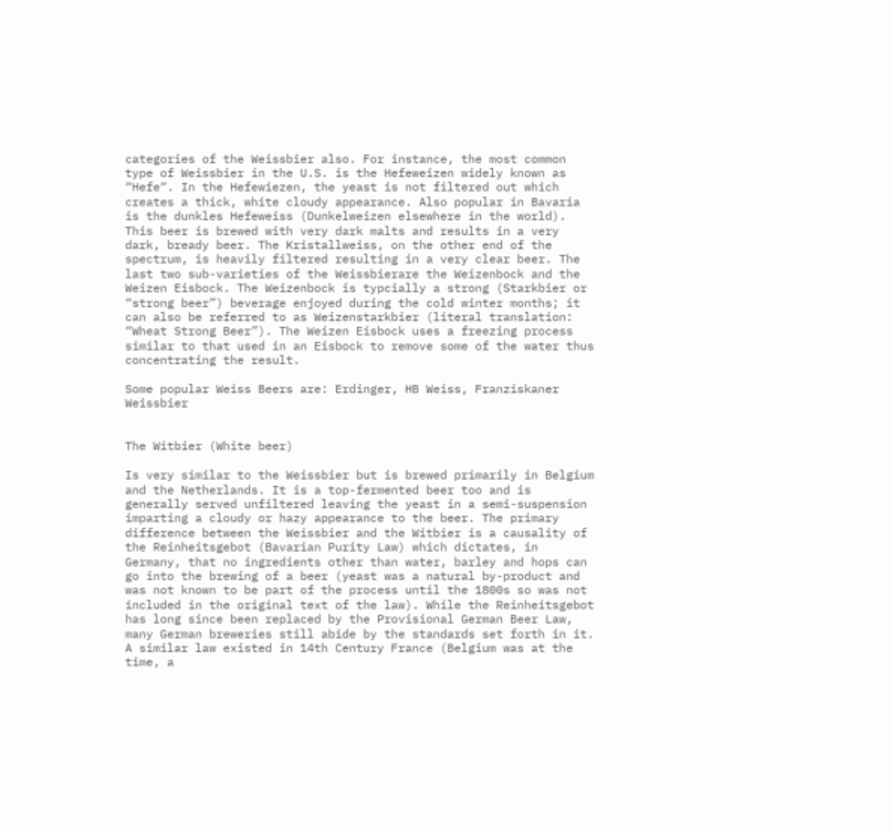categories of the Weissbier also. For instance, the most common type of Weissbier in the U.S. is the Hefeweizen widely known as “Hefe“. In the Hefewiezen, the yeast is not filtered out which creates a thick, white cloudy appearance. Also popular in Bavaria is the dunkles Hefeweiss (Dunkelweizen elsewhere in the world). This beer is brewed with very dark malts and results in a very dark, bready beer. The Kristallweiss, on the other end of the spectrum, is heavily filtered resulting in a very clear beer. The last two sub-varieties of the Weissbierare the Weizenbock and the Weizen Eisbock. The Weizenbock is typcially a strong (Starkbier or “strong beer”) beverage enjoyed during the cold winter months; it can also be referred to as Weizenstarkbier (literal translation: “Wheat Strong Beer”). The Weizen Eisbock uses a freezing process similar to that used in an Eisbock to remove some of the water thus concentrating the result.

Some popular Weiss Beers are: Erdinger, HB Weiss, Franziskaner Weissbier


The Witbier (White beer)

Is very similar to the Weissbier but is brewed primarily in Belgium and the Netherlands. It is a top-fermented beer too and is generally served unfiltered leaving the yeast in a semi-suspension imparting a cloudy or hazy appearance to the beer. The primary difference between the Weissbier and the Witbier is a causality of the Reinheitsgebot (Bavarian Purity Law) which dictates, in Germany, that no ingredients other than water, barley and hops can go into the brewing of a beer (yeast was a natural by-product and was not known to be part of the process until the 1800s so was not included in the original text of the law). While the Reinheitsgebot has long since been replaced by the Provisional German Beer Law, many German breweries still abide by the standards set forth in it. A similar law existed in 14th Century France (Belgium was at the time, a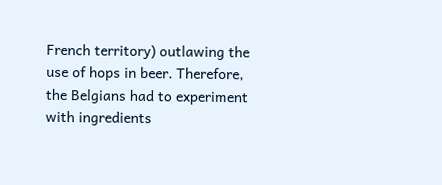French territory) outlawing the use of hops in beer. Therefore, the Belgians had to experiment with ingredients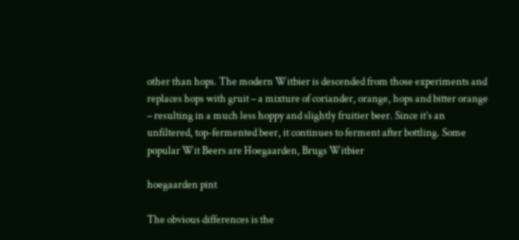other than hops. The modern Witbier is descended from those experiments and replaces hops with gruit – a mixture of coriander, orange, hops and bitter orange – resulting in a much less hoppy and slightly fruitier beer. Since it’s an unfiltered, top-fermented beer, it continues to ferment after bottling. Some popular Wit Beers are Hoegaarden, Brugs Witbier

hoegaarden pint

The obvious differences is the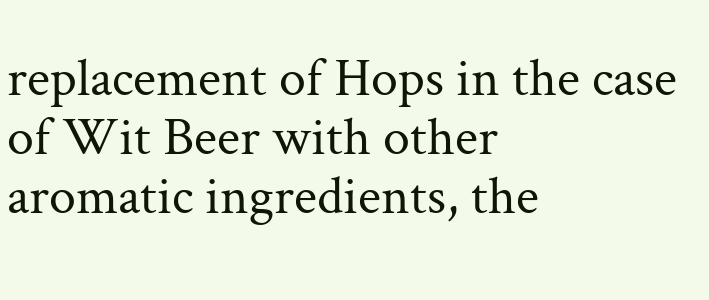replacement of Hops in the case of Wit Beer with other aromatic ingredients, the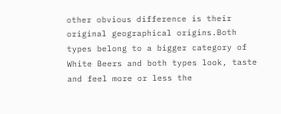other obvious difference is their original geographical origins.Both types belong to a bigger category of White Beers and both types look, taste and feel more or less the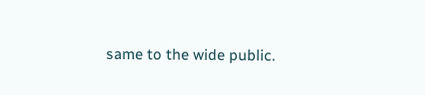same to the wide public.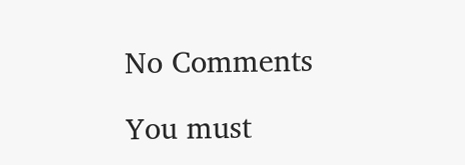No Comments

You must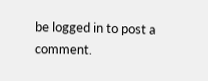be logged in to post a comment.